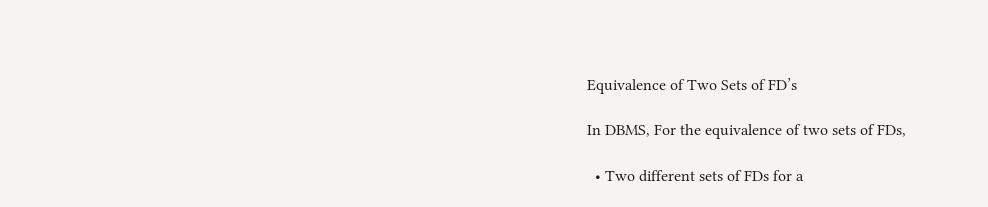Equivalence of Two Sets of FD’s

In DBMS, For the equivalence of two sets of FDs,

  • Two different sets of FDs for a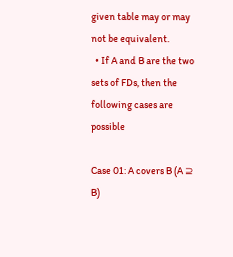given table may or may not be equivalent.
  • If A and B are the two sets of FDs, then the following cases are possible

Case 01: A covers B (A ⊇ B)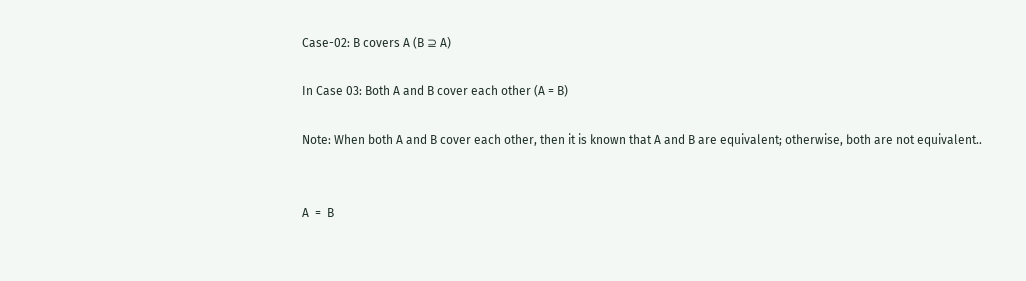Case-02: B covers A (B ⊇ A)

In Case 03: Both A and B cover each other (A = B)

Note: When both A and B cover each other, then it is known that A and B are equivalent; otherwise, both are not equivalent..


A  =  B